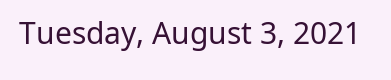Tuesday, August 3, 2021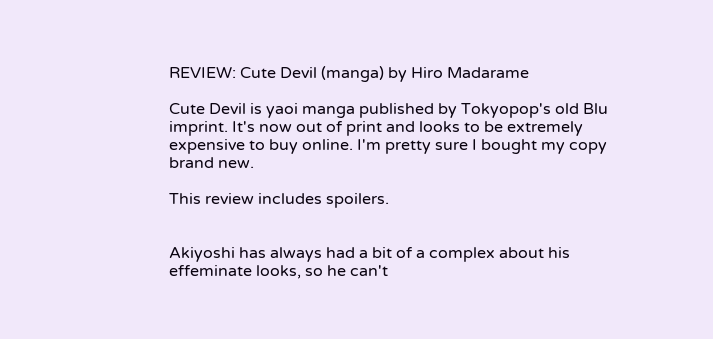REVIEW: Cute Devil (manga) by Hiro Madarame

Cute Devil is yaoi manga published by Tokyopop's old Blu imprint. It's now out of print and looks to be extremely expensive to buy online. I'm pretty sure I bought my copy brand new.

This review includes spoilers.


Akiyoshi has always had a bit of a complex about his effeminate looks, so he can't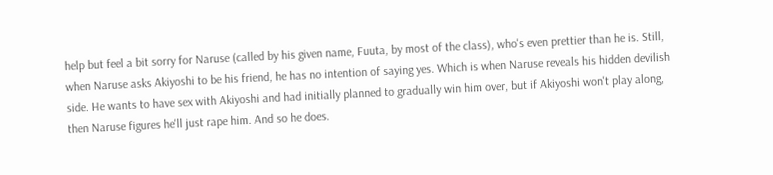help but feel a bit sorry for Naruse (called by his given name, Fuuta, by most of the class), who's even prettier than he is. Still, when Naruse asks Akiyoshi to be his friend, he has no intention of saying yes. Which is when Naruse reveals his hidden devilish side. He wants to have sex with Akiyoshi and had initially planned to gradually win him over, but if Akiyoshi won't play along, then Naruse figures he'll just rape him. And so he does.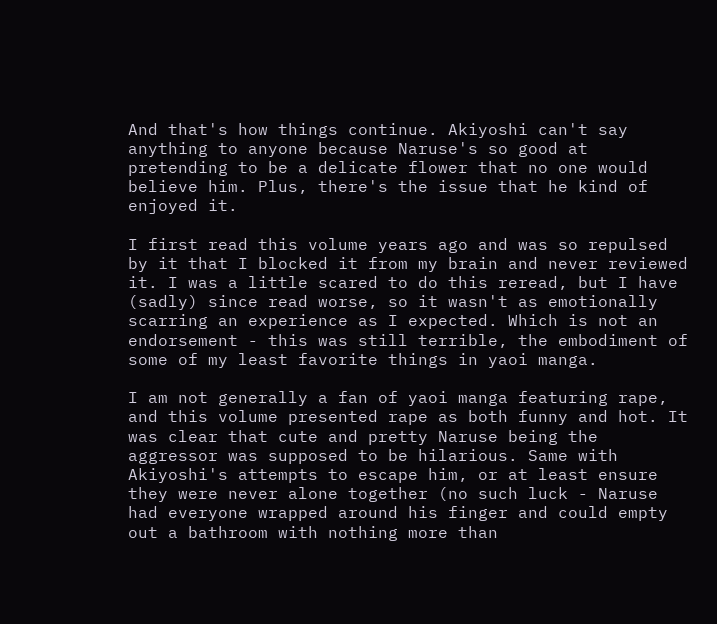And that's how things continue. Akiyoshi can't say anything to anyone because Naruse's so good at pretending to be a delicate flower that no one would believe him. Plus, there's the issue that he kind of enjoyed it.

I first read this volume years ago and was so repulsed by it that I blocked it from my brain and never reviewed it. I was a little scared to do this reread, but I have (sadly) since read worse, so it wasn't as emotionally scarring an experience as I expected. Which is not an endorsement - this was still terrible, the embodiment of some of my least favorite things in yaoi manga.

I am not generally a fan of yaoi manga featuring rape, and this volume presented rape as both funny and hot. It was clear that cute and pretty Naruse being the aggressor was supposed to be hilarious. Same with Akiyoshi's attempts to escape him, or at least ensure they were never alone together (no such luck - Naruse had everyone wrapped around his finger and could empty out a bathroom with nothing more than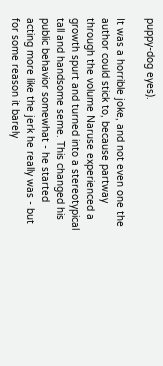puppy-dog eyes).

It was a horrible joke, and not even one the author could stick to, because partway through the volume Naruse experienced a growth spurt and turned into a stereotypical tall and handsome seme. This changed his public behavior somewhat - he started acting more like the jerk he really was - but for some reason it barely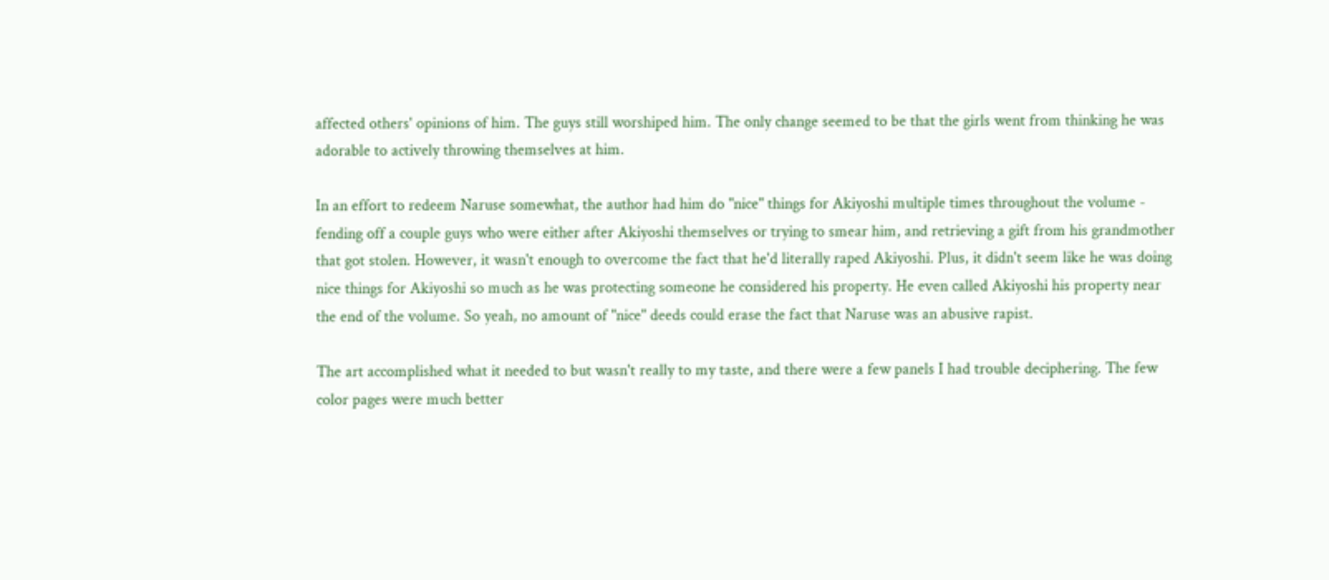affected others' opinions of him. The guys still worshiped him. The only change seemed to be that the girls went from thinking he was adorable to actively throwing themselves at him.

In an effort to redeem Naruse somewhat, the author had him do "nice" things for Akiyoshi multiple times throughout the volume - fending off a couple guys who were either after Akiyoshi themselves or trying to smear him, and retrieving a gift from his grandmother that got stolen. However, it wasn't enough to overcome the fact that he'd literally raped Akiyoshi. Plus, it didn't seem like he was doing nice things for Akiyoshi so much as he was protecting someone he considered his property. He even called Akiyoshi his property near the end of the volume. So yeah, no amount of "nice" deeds could erase the fact that Naruse was an abusive rapist.

The art accomplished what it needed to but wasn't really to my taste, and there were a few panels I had trouble deciphering. The few color pages were much better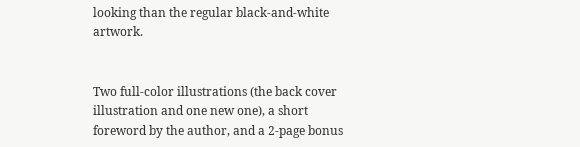looking than the regular black-and-white artwork.


Two full-color illustrations (the back cover illustration and one new one), a short foreword by the author, and a 2-page bonus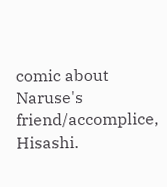comic about Naruse's friend/accomplice, Hisashi.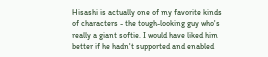Hisashi is actually one of my favorite kinds of characters - the tough-looking guy who's really a giant softie. I would have liked him better if he hadn't supported and enabled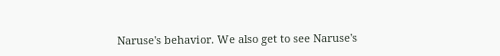Naruse's behavior. We also get to see Naruse's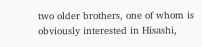two older brothers, one of whom is obviously interested in Hisashi,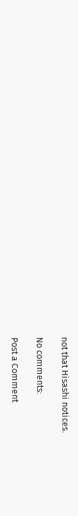not that Hisashi notices.

No comments:

Post a Comment